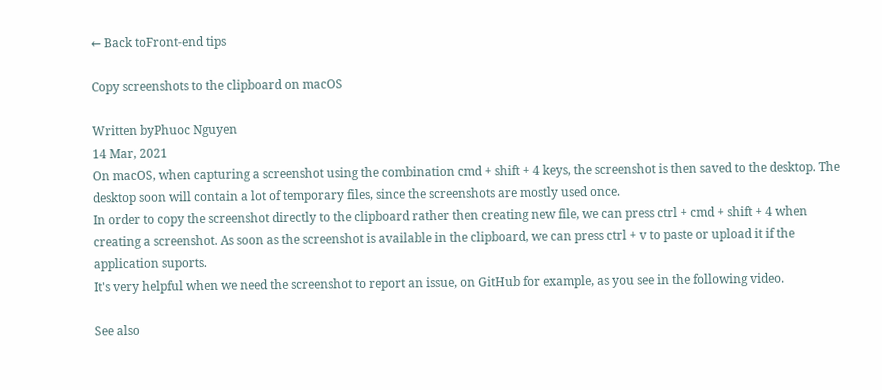← Back toFront-end tips

Copy screenshots to the clipboard on macOS

Written byPhuoc Nguyen
14 Mar, 2021
On macOS, when capturing a screenshot using the combination cmd + shift + 4 keys, the screenshot is then saved to the desktop. The desktop soon will contain a lot of temporary files, since the screenshots are mostly used once.
In order to copy the screenshot directly to the clipboard rather then creating new file, we can press ctrl + cmd + shift + 4 when creating a screenshot. As soon as the screenshot is available in the clipboard, we can press ctrl + v to paste or upload it if the application suports.
It's very helpful when we need the screenshot to report an issue, on GitHub for example, as you see in the following video.

See also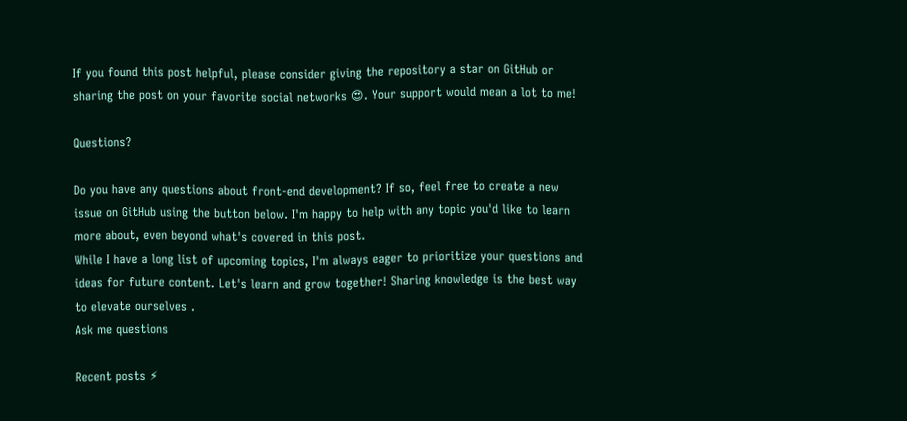If you found this post helpful, please consider giving the repository a star on GitHub or sharing the post on your favorite social networks 😍. Your support would mean a lot to me!

Questions?

Do you have any questions about front-end development? If so, feel free to create a new issue on GitHub using the button below. I'm happy to help with any topic you'd like to learn more about, even beyond what's covered in this post.
While I have a long list of upcoming topics, I'm always eager to prioritize your questions and ideas for future content. Let's learn and grow together! Sharing knowledge is the best way to elevate ourselves .
Ask me questions

Recent posts ⚡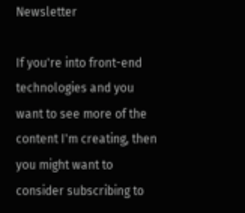Newsletter

If you're into front-end technologies and you want to see more of the content I'm creating, then you might want to consider subscribing to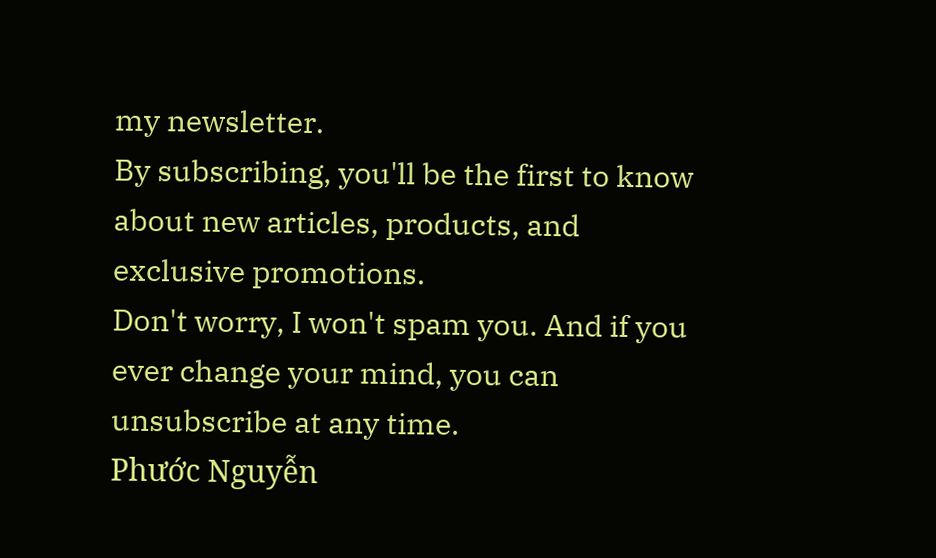my newsletter.
By subscribing, you'll be the first to know about new articles, products, and exclusive promotions.
Don't worry, I won't spam you. And if you ever change your mind, you can unsubscribe at any time.
Phước Nguyễn